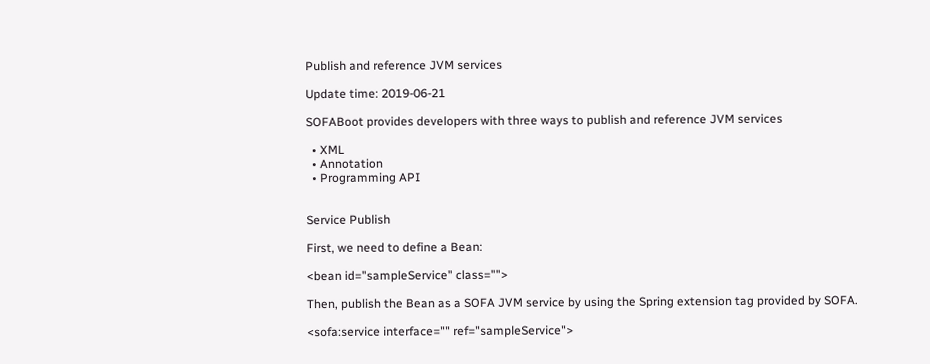Publish and reference JVM services

Update time: 2019-06-21

SOFABoot provides developers with three ways to publish and reference JVM services

  • XML
  • Annotation
  • Programming API


Service Publish

First, we need to define a Bean:

<bean id="sampleService" class="">

Then, publish the Bean as a SOFA JVM service by using the Spring extension tag provided by SOFA.

<sofa:service interface="" ref="sampleService">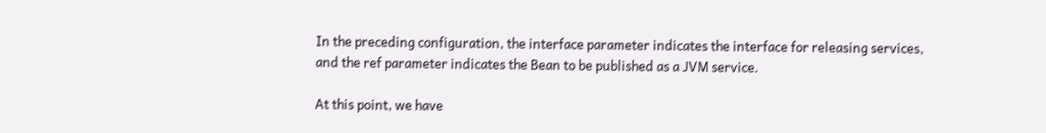In the preceding configuration, the interface parameter indicates the interface for releasing services, and the ref parameter indicates the Bean to be published as a JVM service.

At this point, we have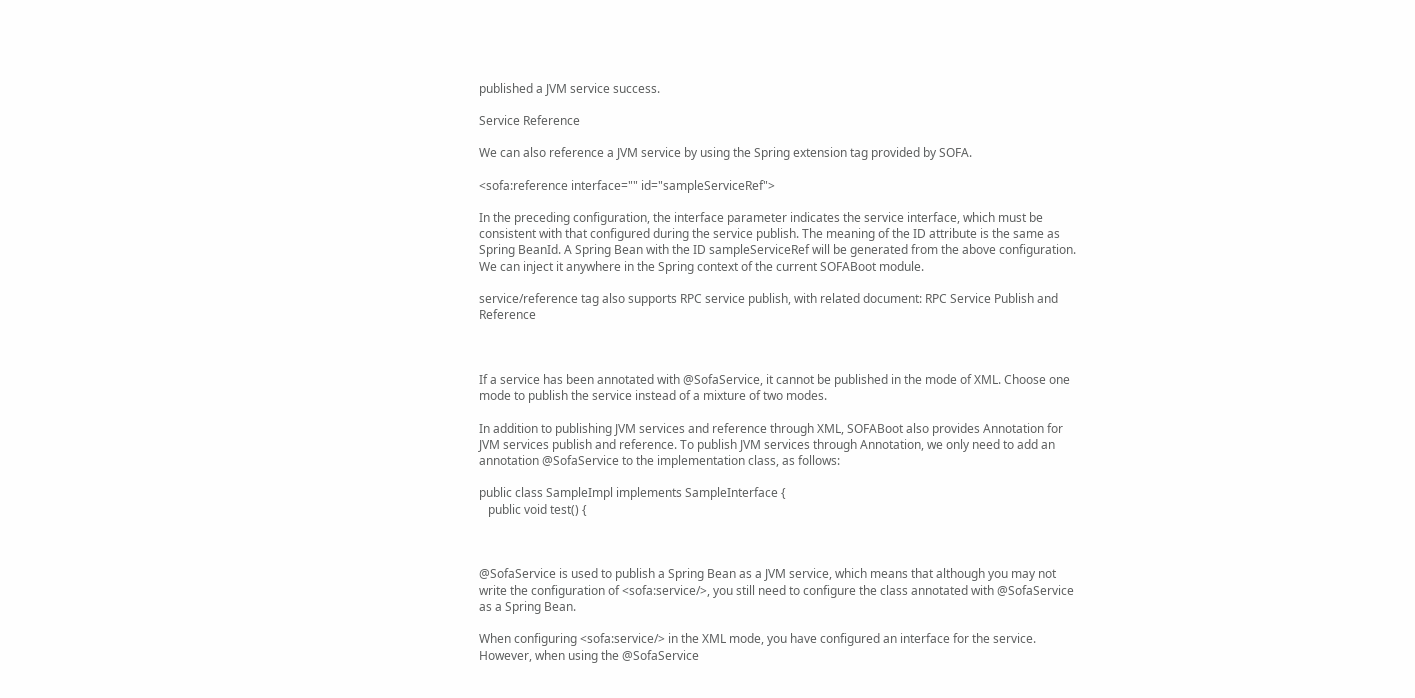published a JVM service success.

Service Reference

We can also reference a JVM service by using the Spring extension tag provided by SOFA.

<sofa:reference interface="" id="sampleServiceRef">

In the preceding configuration, the interface parameter indicates the service interface, which must be consistent with that configured during the service publish. The meaning of the ID attribute is the same as Spring BeanId. A Spring Bean with the ID sampleServiceRef will be generated from the above configuration. We can inject it anywhere in the Spring context of the current SOFABoot module.

service/reference tag also supports RPC service publish, with related document: RPC Service Publish and Reference



If a service has been annotated with @SofaService, it cannot be published in the mode of XML. Choose one mode to publish the service instead of a mixture of two modes.

In addition to publishing JVM services and reference through XML, SOFABoot also provides Annotation for JVM services publish and reference. To publish JVM services through Annotation, we only need to add an annotation @SofaService to the implementation class, as follows:

public class SampleImpl implements SampleInterface {
   public void test() {



@SofaService is used to publish a Spring Bean as a JVM service, which means that although you may not write the configuration of <sofa:service/>, you still need to configure the class annotated with @SofaService as a Spring Bean.

When configuring <sofa:service/> in the XML mode, you have configured an interface for the service. However, when using the @SofaService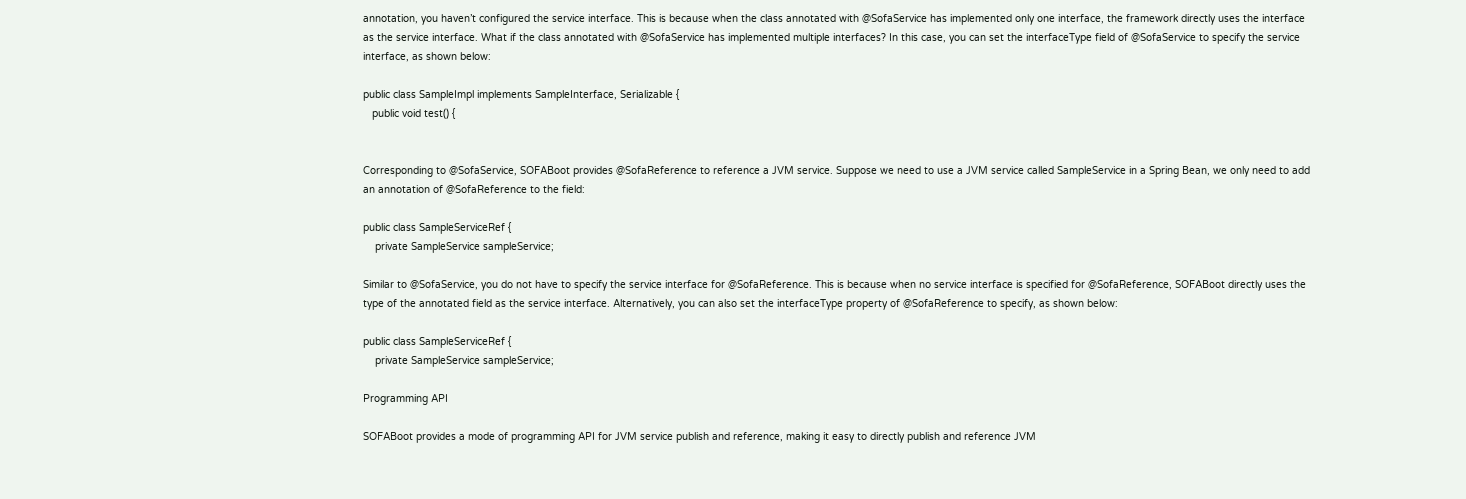annotation, you haven’t configured the service interface. This is because when the class annotated with @SofaService has implemented only one interface, the framework directly uses the interface as the service interface. What if the class annotated with @SofaService has implemented multiple interfaces? In this case, you can set the interfaceType field of @SofaService to specify the service interface, as shown below:

public class SampleImpl implements SampleInterface, Serializable {
   public void test() {


Corresponding to @SofaService, SOFABoot provides @SofaReference to reference a JVM service. Suppose we need to use a JVM service called SampleService in a Spring Bean, we only need to add an annotation of @SofaReference to the field:

public class SampleServiceRef {
    private SampleService sampleService;

Similar to @SofaService, you do not have to specify the service interface for @SofaReference. This is because when no service interface is specified for @SofaReference, SOFABoot directly uses the type of the annotated field as the service interface. Alternatively, you can also set the interfaceType property of @SofaReference to specify, as shown below:

public class SampleServiceRef {
    private SampleService sampleService;

Programming API

SOFABoot provides a mode of programming API for JVM service publish and reference, making it easy to directly publish and reference JVM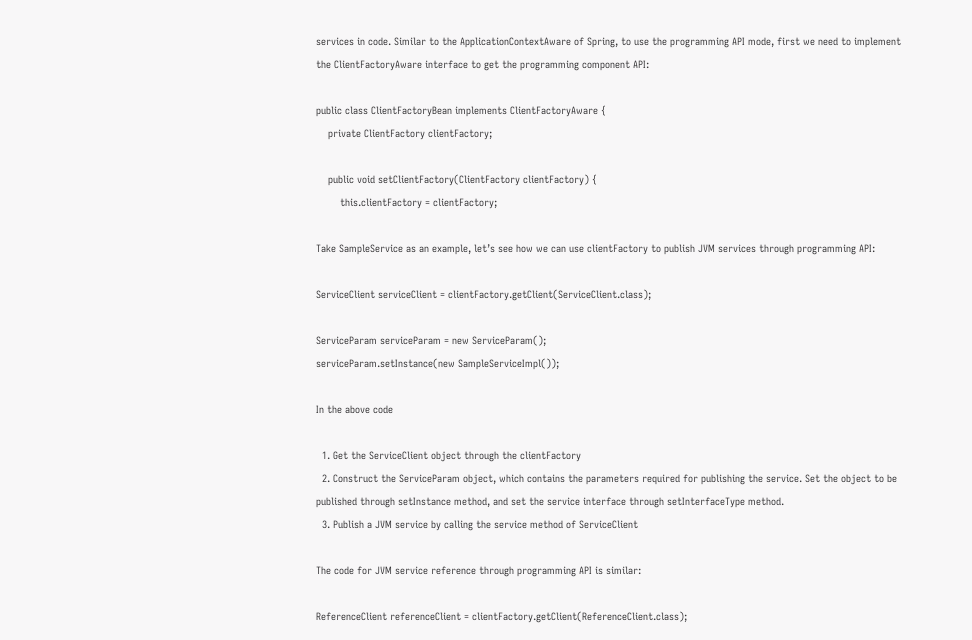services in code. Similar to the ApplicationContextAware of Spring, to use the programming API mode, first we need to implement the ClientFactoryAware interface to get the programming component API:

public class ClientFactoryBean implements ClientFactoryAware {
    private ClientFactory clientFactory;

    public void setClientFactory(ClientFactory clientFactory) {
        this.clientFactory = clientFactory;

Take SampleService as an example, let’s see how we can use clientFactory to publish JVM services through programming API:

ServiceClient serviceClient = clientFactory.getClient(ServiceClient.class);

ServiceParam serviceParam = new ServiceParam();
serviceParam.setInstance(new SampleServiceImpl());

In the above code

  1. Get the ServiceClient object through the clientFactory
  2. Construct the ServiceParam object, which contains the parameters required for publishing the service. Set the object to be published through setInstance method, and set the service interface through setInterfaceType method.
  3. Publish a JVM service by calling the service method of ServiceClient

The code for JVM service reference through programming API is similar:

ReferenceClient referenceClient = clientFactory.getClient(ReferenceClient.class);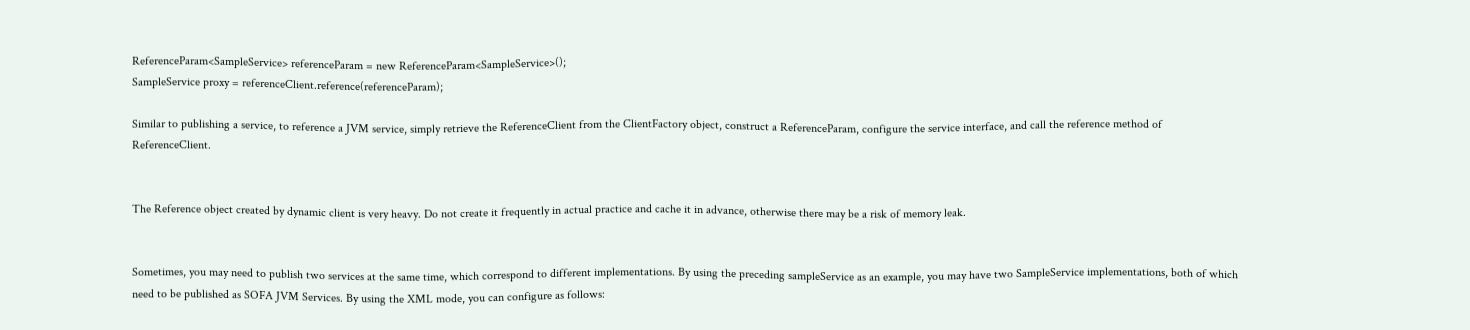ReferenceParam<SampleService> referenceParam = new ReferenceParam<SampleService>();
SampleService proxy = referenceClient.reference(referenceParam);

Similar to publishing a service, to reference a JVM service, simply retrieve the ReferenceClient from the ClientFactory object, construct a ReferenceParam, configure the service interface, and call the reference method of ReferenceClient.


The Reference object created by dynamic client is very heavy. Do not create it frequently in actual practice and cache it in advance, otherwise there may be a risk of memory leak.


Sometimes, you may need to publish two services at the same time, which correspond to different implementations. By using the preceding sampleService as an example, you may have two SampleService implementations, both of which need to be published as SOFA JVM Services. By using the XML mode, you can configure as follows: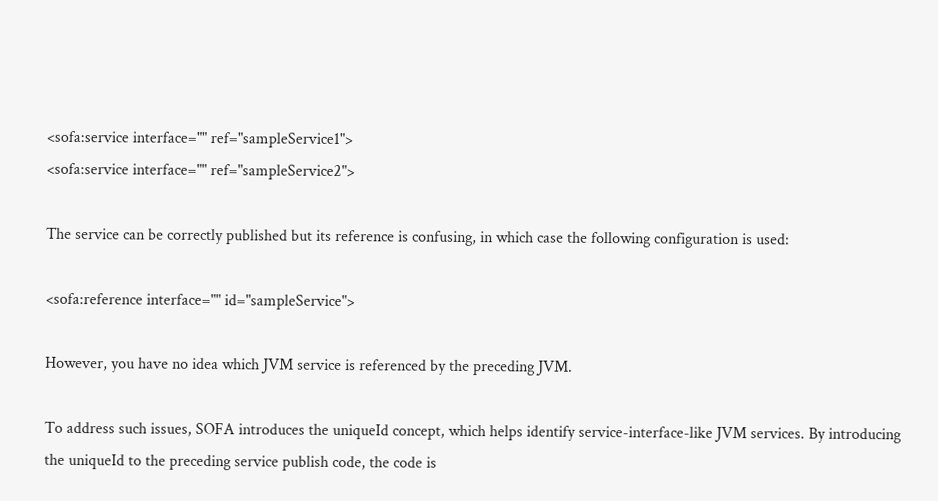<sofa:service interface="" ref="sampleService1">
<sofa:service interface="" ref="sampleService2">

The service can be correctly published but its reference is confusing, in which case the following configuration is used:

<sofa:reference interface="" id="sampleService">

However, you have no idea which JVM service is referenced by the preceding JVM.

To address such issues, SOFA introduces the uniqueId concept, which helps identify service-interface-like JVM services. By introducing the uniqueId to the preceding service publish code, the code is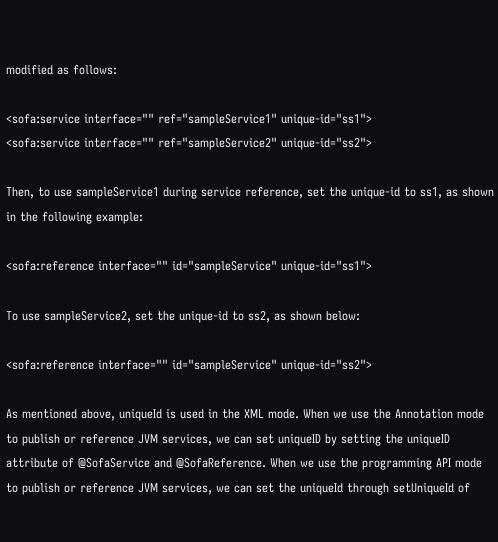modified as follows:

<sofa:service interface="" ref="sampleService1" unique-id="ss1">
<sofa:service interface="" ref="sampleService2" unique-id="ss2">

Then, to use sampleService1 during service reference, set the unique-id to ss1, as shown in the following example:

<sofa:reference interface="" id="sampleService" unique-id="ss1">

To use sampleService2, set the unique-id to ss2, as shown below:

<sofa:reference interface="" id="sampleService" unique-id="ss2">

As mentioned above, uniqueId is used in the XML mode. When we use the Annotation mode to publish or reference JVM services, we can set uniqueID by setting the uniqueID attribute of @SofaService and @SofaReference. When we use the programming API mode to publish or reference JVM services, we can set the uniqueId through setUniqueId of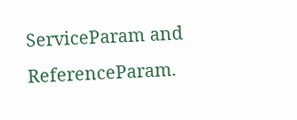ServiceParam and ReferenceParam.